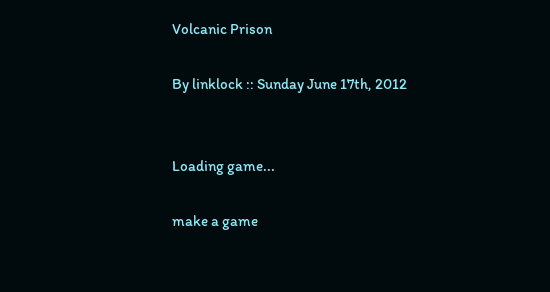Volcanic Prison

By linklock :: Sunday June 17th, 2012


Loading game...

make a game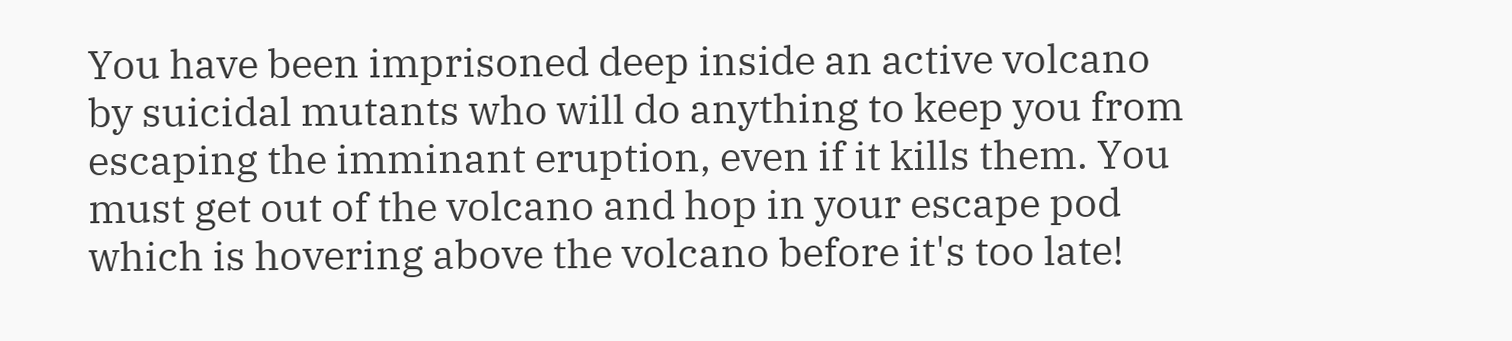You have been imprisoned deep inside an active volcano by suicidal mutants who will do anything to keep you from escaping the imminant eruption, even if it kills them. You must get out of the volcano and hop in your escape pod which is hovering above the volcano before it's too late!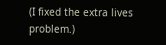(I fixed the extra lives problem.)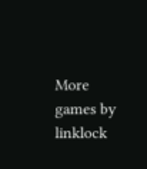More games by linklock